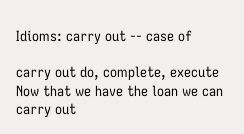Idioms: carry out -- case of

carry out do, complete, execute Now that we have the loan we can carry out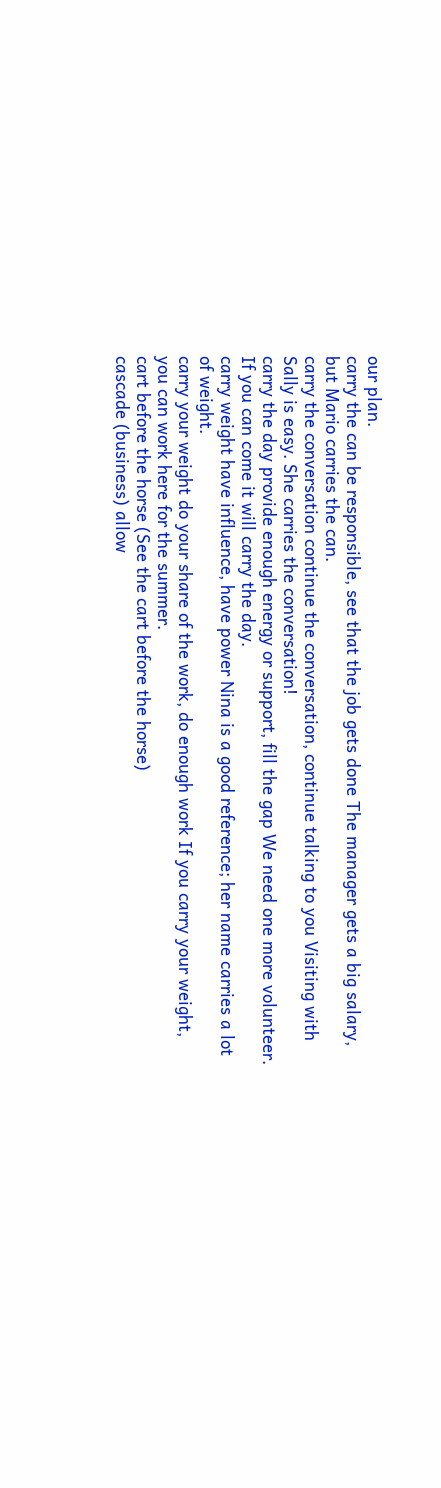our plan.
carry the can be responsible, see that the job gets done The manager gets a big salary, but Mario carries the can.
carry the conversation continue the conversation, continue talking to you Visiting with Sally is easy. She carries the conversation!
carry the day provide enough energy or support, fill the gap We need one more volunteer. If you can come it will carry the day.
carry weight have influence, have power Nina is a good reference; her name carries a lot of weight.
carry your weight do your share of the work, do enough work If you carry your weight, you can work here for the summer.
cart before the horse (See the cart before the horse)
cascade (business) allow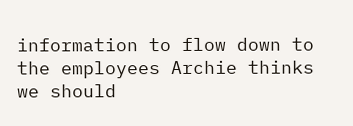information to flow down to the employees Archie thinks we should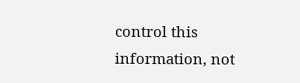control this information, not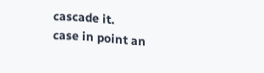cascade it.
case in point an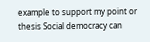example to support my point or thesis Social democracy can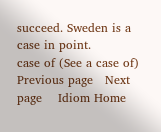succeed. Sweden is a case in point.
case of (See a case of)
Previous page   Next page    Idiom Home